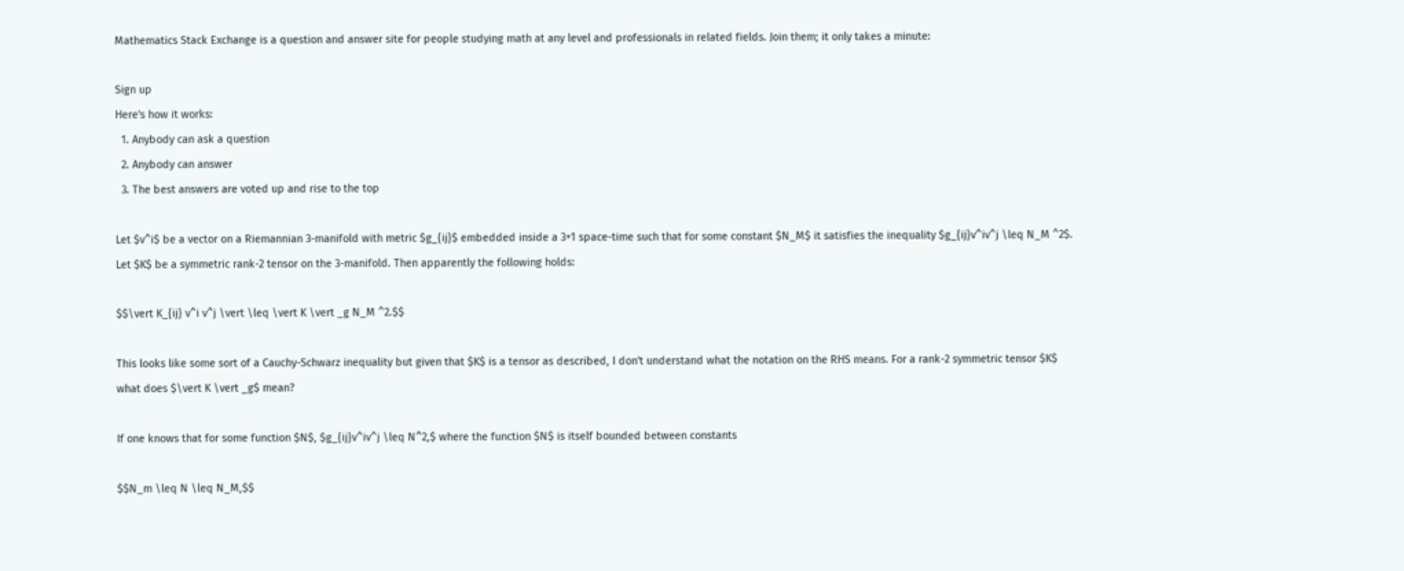Mathematics Stack Exchange is a question and answer site for people studying math at any level and professionals in related fields. Join them; it only takes a minute:

Sign up
Here's how it works:
  1. Anybody can ask a question
  2. Anybody can answer
  3. The best answers are voted up and rise to the top

Let $v^i$ be a vector on a Riemannian 3-manifold with metric $g_{ij}$ embedded inside a 3+1 space-time such that for some constant $N_M$ it satisfies the inequality $g_{ij}v^iv^j \leq N_M ^2$. Let $K$ be a symmetric rank-2 tensor on the 3-manifold. Then apparently the following holds:

$$\vert K_{ij} v^i v^j \vert \leq \vert K \vert _g N_M ^2.$$

This looks like some sort of a Cauchy-Schwarz inequality but given that $K$ is a tensor as described, I don't understand what the notation on the RHS means. For a rank-2 symmetric tensor $K$ what does $\vert K \vert _g$ mean?

If one knows that for some function $N$, $g_{ij}v^iv^j \leq N^2,$ where the function $N$ is itself bounded between constants

$$N_m \leq N \leq N_M,$$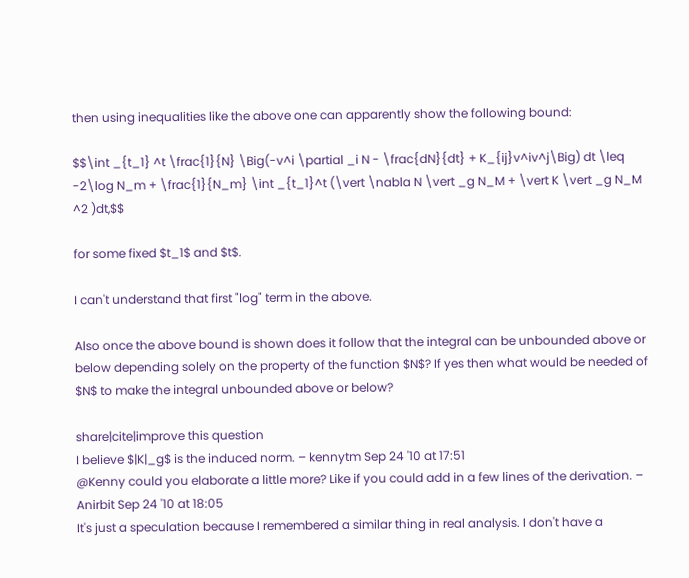then using inequalities like the above one can apparently show the following bound:

$$\int _{t_1} ^t \frac{1}{N} \Big(-v^i \partial _i N - \frac{dN}{dt} + K_{ij}v^iv^j\Big) dt \leq -2\log N_m + \frac{1}{N_m} \int _{t_1}^t (\vert \nabla N \vert _g N_M + \vert K \vert _g N_M ^2 )dt,$$

for some fixed $t_1$ and $t$.

I can't understand that first "log" term in the above.

Also once the above bound is shown does it follow that the integral can be unbounded above or below depending solely on the property of the function $N$? If yes then what would be needed of $N$ to make the integral unbounded above or below?

share|cite|improve this question
I believe $|K|_g$ is the induced norm. – kennytm Sep 24 '10 at 17:51
@Kenny could you elaborate a little more? Like if you could add in a few lines of the derivation. – Anirbit Sep 24 '10 at 18:05
It's just a speculation because I remembered a similar thing in real analysis. I don't have a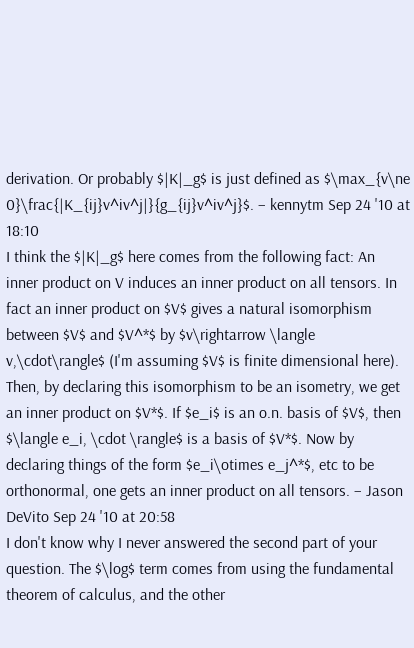derivation. Or probably $|K|_g$ is just defined as $\max_{v\ne 0}\frac{|K_{ij}v^iv^j|}{g_{ij}v^iv^j}$. – kennytm Sep 24 '10 at 18:10
I think the $|K|_g$ here comes from the following fact: An inner product on V induces an inner product on all tensors. In fact an inner product on $V$ gives a natural isomorphism between $V$ and $V^*$ by $v\rightarrow \langle v,\cdot\rangle$ (I'm assuming $V$ is finite dimensional here). Then, by declaring this isomorphism to be an isometry, we get an inner product on $V*$. If $e_i$ is an o.n. basis of $V$, then $\langle e_i, \cdot \rangle$ is a basis of $V*$. Now by declaring things of the form $e_i\otimes e_j^*$, etc to be orthonormal, one gets an inner product on all tensors. – Jason DeVito Sep 24 '10 at 20:58
I don't know why I never answered the second part of your question. The $\log$ term comes from using the fundamental theorem of calculus, and the other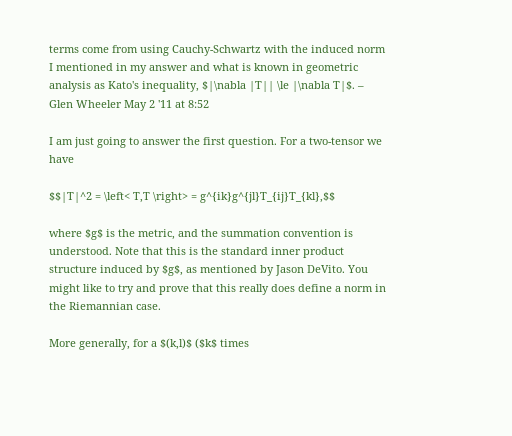terms come from using Cauchy-Schwartz with the induced norm I mentioned in my answer and what is known in geometric analysis as Kato's inequality, $|\nabla |T|| \le |\nabla T|$. – Glen Wheeler May 2 '11 at 8:52

I am just going to answer the first question. For a two-tensor we have

$$|T|^2 = \left< T,T \right> = g^{ik}g^{jl}T_{ij}T_{kl},$$

where $g$ is the metric, and the summation convention is understood. Note that this is the standard inner product structure induced by $g$, as mentioned by Jason DeVito. You might like to try and prove that this really does define a norm in the Riemannian case.

More generally, for a $(k,l)$ ($k$ times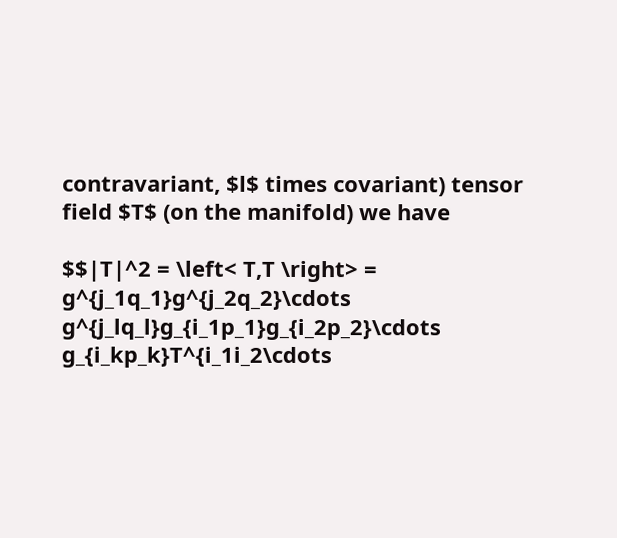contravariant, $l$ times covariant) tensor field $T$ (on the manifold) we have

$$|T|^2 = \left< T,T \right> = g^{j_1q_1}g^{j_2q_2}\cdots g^{j_lq_l}g_{i_1p_1}g_{i_2p_2}\cdots g_{i_kp_k}T^{i_1i_2\cdots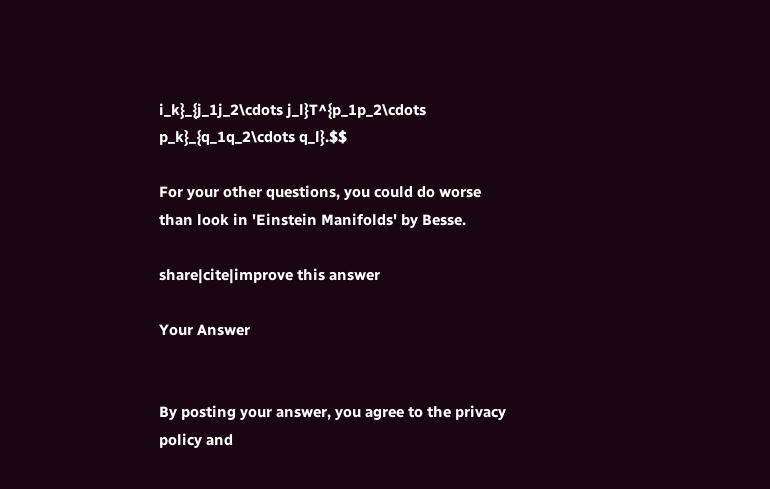i_k}_{j_1j_2\cdots j_l}T^{p_1p_2\cdots p_k}_{q_1q_2\cdots q_l}.$$

For your other questions, you could do worse than look in 'Einstein Manifolds' by Besse.

share|cite|improve this answer

Your Answer


By posting your answer, you agree to the privacy policy and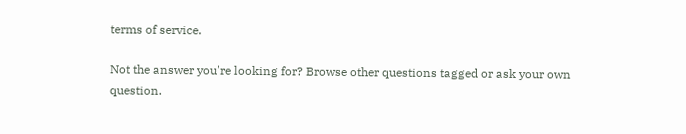terms of service.

Not the answer you're looking for? Browse other questions tagged or ask your own question.